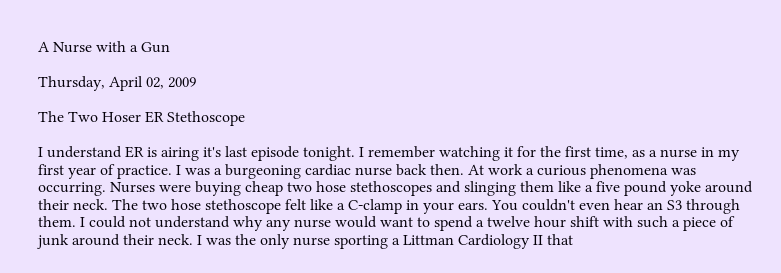A Nurse with a Gun

Thursday, April 02, 2009

The Two Hoser ER Stethoscope

I understand ER is airing it's last episode tonight. I remember watching it for the first time, as a nurse in my first year of practice. I was a burgeoning cardiac nurse back then. At work a curious phenomena was occurring. Nurses were buying cheap two hose stethoscopes and slinging them like a five pound yoke around their neck. The two hose stethoscope felt like a C-clamp in your ears. You couldn't even hear an S3 through them. I could not understand why any nurse would want to spend a twelve hour shift with such a piece of junk around their neck. I was the only nurse sporting a Littman Cardiology II that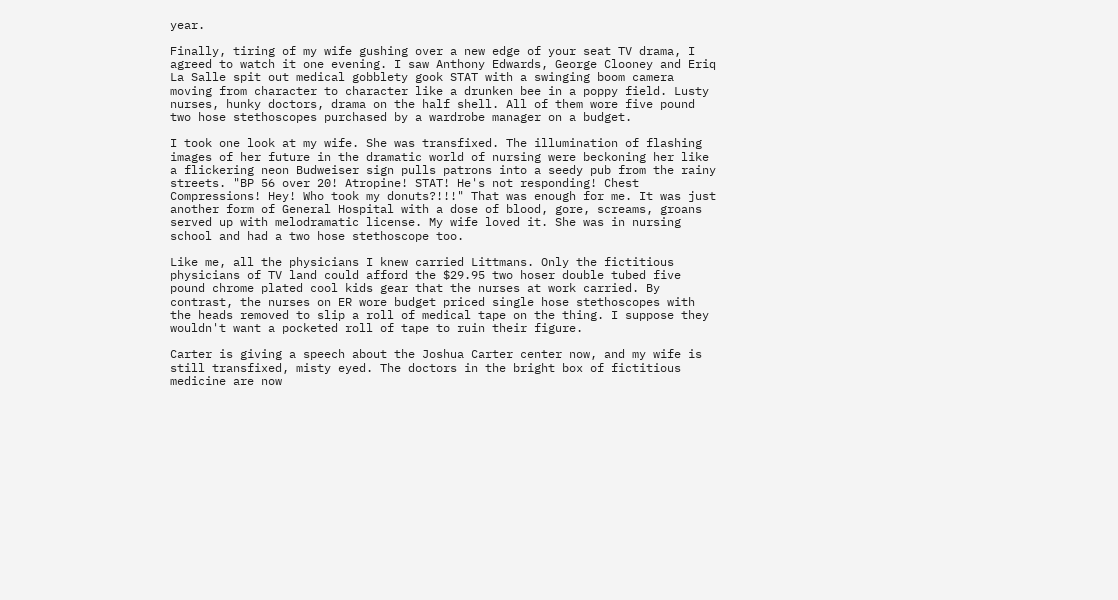year.

Finally, tiring of my wife gushing over a new edge of your seat TV drama, I agreed to watch it one evening. I saw Anthony Edwards, George Clooney and Eriq La Salle spit out medical gobblety gook STAT with a swinging boom camera moving from character to character like a drunken bee in a poppy field. Lusty nurses, hunky doctors, drama on the half shell. All of them wore five pound two hose stethoscopes purchased by a wardrobe manager on a budget.

I took one look at my wife. She was transfixed. The illumination of flashing images of her future in the dramatic world of nursing were beckoning her like a flickering neon Budweiser sign pulls patrons into a seedy pub from the rainy streets. "BP 56 over 20! Atropine! STAT! He's not responding! Chest Compressions! Hey! Who took my donuts?!!!" That was enough for me. It was just another form of General Hospital with a dose of blood, gore, screams, groans served up with melodramatic license. My wife loved it. She was in nursing school and had a two hose stethoscope too.

Like me, all the physicians I knew carried Littmans. Only the fictitious physicians of TV land could afford the $29.95 two hoser double tubed five pound chrome plated cool kids gear that the nurses at work carried. By contrast, the nurses on ER wore budget priced single hose stethoscopes with the heads removed to slip a roll of medical tape on the thing. I suppose they wouldn't want a pocketed roll of tape to ruin their figure.

Carter is giving a speech about the Joshua Carter center now, and my wife is still transfixed, misty eyed. The doctors in the bright box of fictitious medicine are now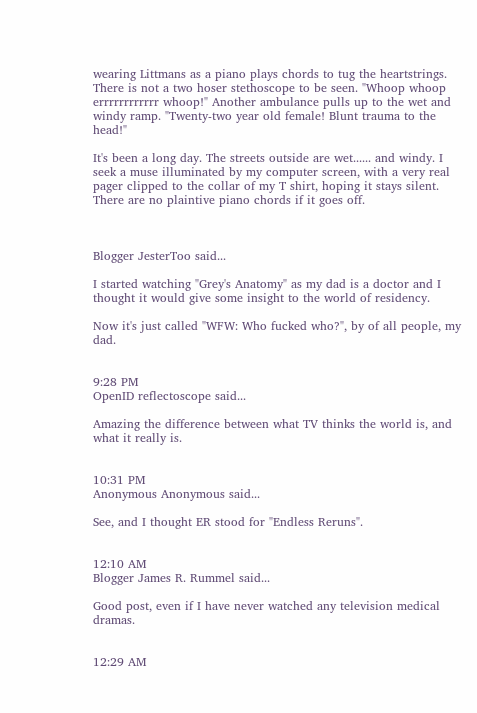wearing Littmans as a piano plays chords to tug the heartstrings. There is not a two hoser stethoscope to be seen. "Whoop whoop errrrrrrrrrrr whoop!" Another ambulance pulls up to the wet and windy ramp. "Twenty-two year old female! Blunt trauma to the head!"

It's been a long day. The streets outside are wet...... and windy. I seek a muse illuminated by my computer screen, with a very real pager clipped to the collar of my T shirt, hoping it stays silent. There are no plaintive piano chords if it goes off.



Blogger JesterToo said...

I started watching "Grey's Anatomy" as my dad is a doctor and I thought it would give some insight to the world of residency.

Now it's just called "WFW: Who fucked who?", by of all people, my dad.


9:28 PM
OpenID reflectoscope said...

Amazing the difference between what TV thinks the world is, and what it really is.


10:31 PM
Anonymous Anonymous said...

See, and I thought ER stood for "Endless Reruns".


12:10 AM
Blogger James R. Rummel said...

Good post, even if I have never watched any television medical dramas.


12:29 AM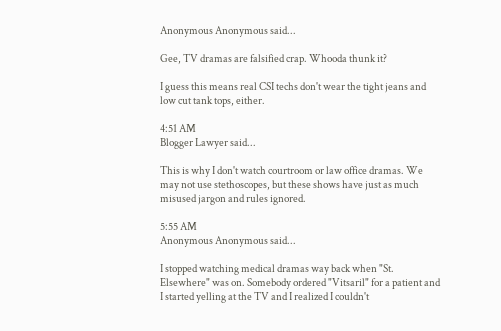Anonymous Anonymous said...

Gee, TV dramas are falsified crap. Whooda thunk it?

I guess this means real CSI techs don't wear the tight jeans and low cut tank tops, either.

4:51 AM
Blogger Lawyer said...

This is why I don't watch courtroom or law office dramas. We may not use stethoscopes, but these shows have just as much misused jargon and rules ignored.

5:55 AM
Anonymous Anonymous said...

I stopped watching medical dramas way back when "St. Elsewhere" was on. Somebody ordered "Vitsaril" for a patient and I started yelling at the TV and I realized I couldn't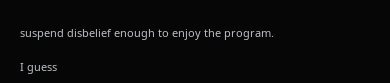suspend disbelief enough to enjoy the program.

I guess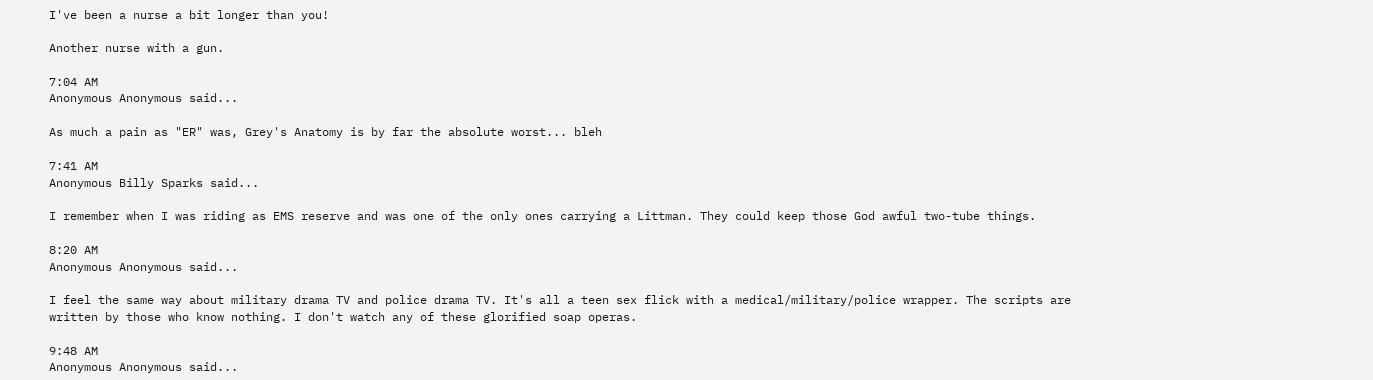I've been a nurse a bit longer than you!

Another nurse with a gun.

7:04 AM
Anonymous Anonymous said...

As much a pain as "ER" was, Grey's Anatomy is by far the absolute worst... bleh

7:41 AM
Anonymous Billy Sparks said...

I remember when I was riding as EMS reserve and was one of the only ones carrying a Littman. They could keep those God awful two-tube things.

8:20 AM
Anonymous Anonymous said...

I feel the same way about military drama TV and police drama TV. It's all a teen sex flick with a medical/military/police wrapper. The scripts are written by those who know nothing. I don't watch any of these glorified soap operas.

9:48 AM
Anonymous Anonymous said...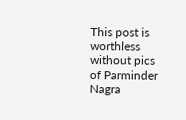This post is worthless without pics of Parminder Nagra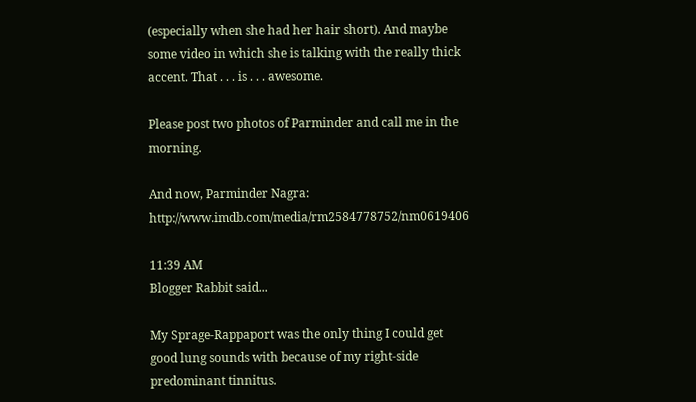(especially when she had her hair short). And maybe some video in which she is talking with the really thick accent. That . . . is . . . awesome.

Please post two photos of Parminder and call me in the morning.

And now, Parminder Nagra: http://www.imdb.com/media/rm2584778752/nm0619406

11:39 AM
Blogger Rabbit said...

My Sprage-Rappaport was the only thing I could get good lung sounds with because of my right-side predominant tinnitus.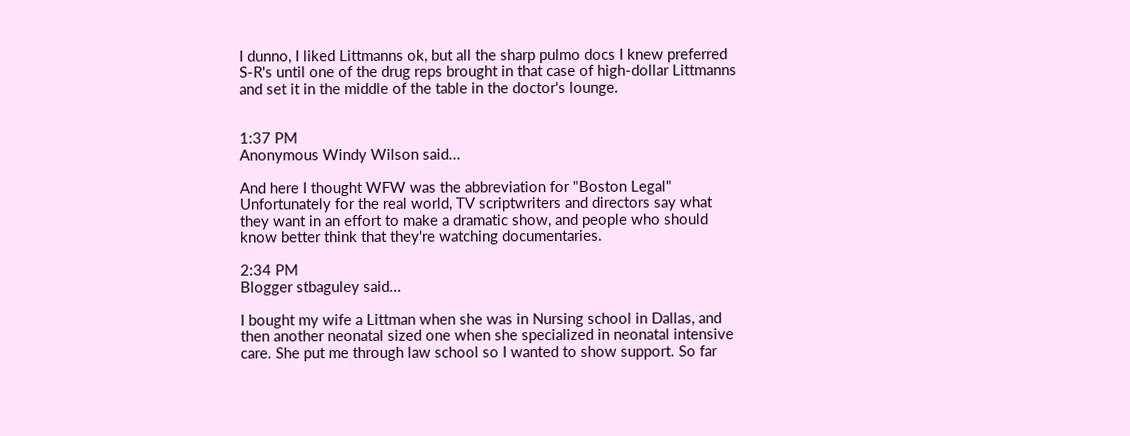I dunno, I liked Littmanns ok, but all the sharp pulmo docs I knew preferred S-R's until one of the drug reps brought in that case of high-dollar Littmanns and set it in the middle of the table in the doctor's lounge.


1:37 PM
Anonymous Windy Wilson said...

And here I thought WFW was the abbreviation for "Boston Legal"
Unfortunately for the real world, TV scriptwriters and directors say what they want in an effort to make a dramatic show, and people who should know better think that they're watching documentaries.

2:34 PM
Blogger stbaguley said...

I bought my wife a Littman when she was in Nursing school in Dallas, and then another neonatal sized one when she specialized in neonatal intensive care. She put me through law school so I wanted to show support. So far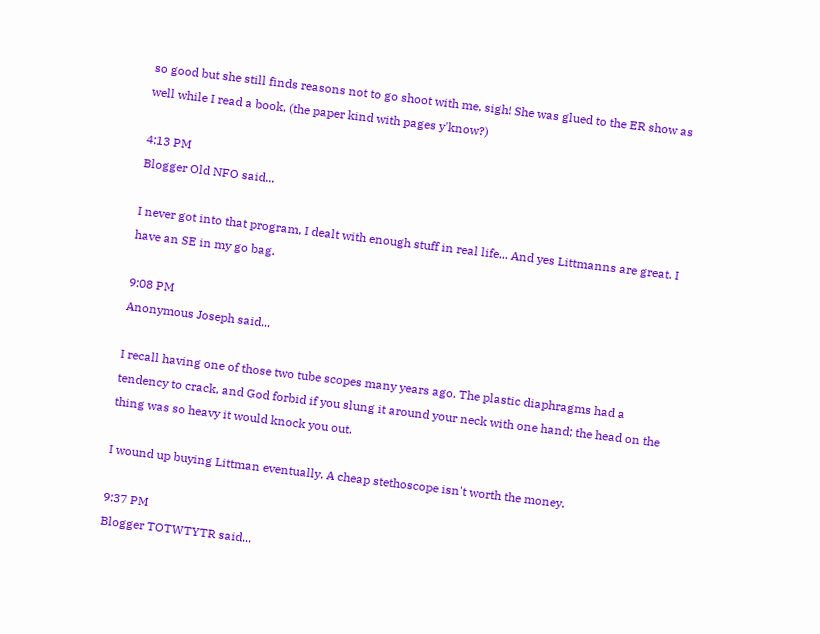so good but she still finds reasons not to go shoot with me, sigh! She was glued to the ER show as well while I read a book, (the paper kind with pages y'know?)

4:13 PM
Blogger Old NFO said...

I never got into that program, I dealt with enough stuff in real life... And yes Littmanns are great. I have an SE in my go bag.

9:08 PM
Anonymous Joseph said...

I recall having one of those two tube scopes many years ago. The plastic diaphragms had a tendency to crack, and God forbid if you slung it around your neck with one hand; the head on the thing was so heavy it would knock you out.

I wound up buying Littman eventually. A cheap stethoscope isn't worth the money.

9:37 PM
Blogger TOTWTYTR said...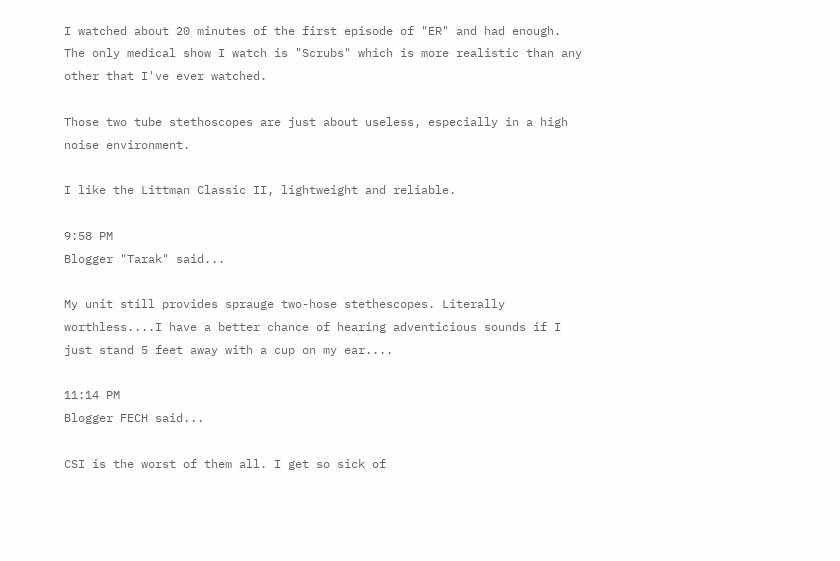I watched about 20 minutes of the first episode of "ER" and had enough. The only medical show I watch is "Scrubs" which is more realistic than any other that I've ever watched.

Those two tube stethoscopes are just about useless, especially in a high noise environment.

I like the Littman Classic II, lightweight and reliable.

9:58 PM
Blogger "Tarak" said...

My unit still provides sprauge two-hose stethescopes. Literally worthless....I have a better chance of hearing adventicious sounds if I just stand 5 feet away with a cup on my ear....

11:14 PM
Blogger FECH said...

CSI is the worst of them all. I get so sick of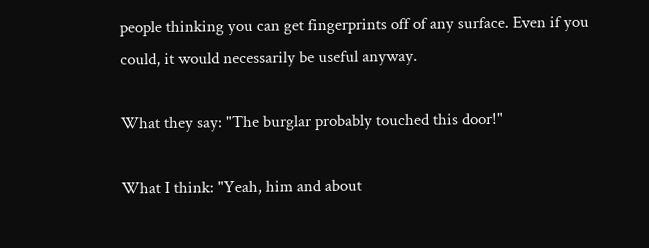people thinking you can get fingerprints off of any surface. Even if you could, it would necessarily be useful anyway.

What they say: "The burglar probably touched this door!"

What I think: "Yeah, him and about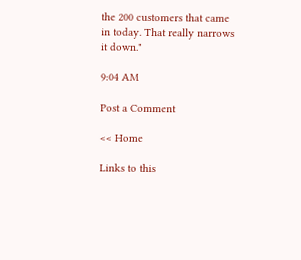the 200 customers that came in today. That really narrows it down."

9:04 AM

Post a Comment

<< Home

Links to this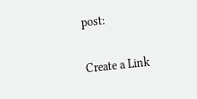post:

Create a Link